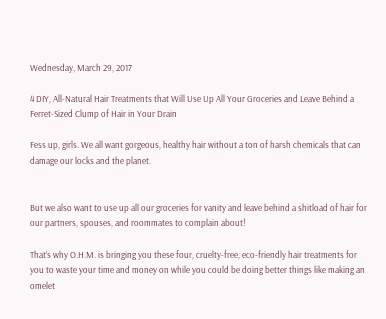Wednesday, March 29, 2017

4 DIY, All-Natural Hair Treatments that Will Use Up All Your Groceries and Leave Behind a Ferret-Sized Clump of Hair in Your Drain

Fess up, girls. We all want gorgeous, healthy hair without a ton of harsh chemicals that can damage our locks and the planet.


But we also want to use up all our groceries for vanity and leave behind a shitload of hair for our partners, spouses, and roommates to complain about!

That’s why O.H.M. is bringing you these four, cruelty-free, eco-friendly hair treatments for you to waste your time and money on while you could be doing better things like making an omelet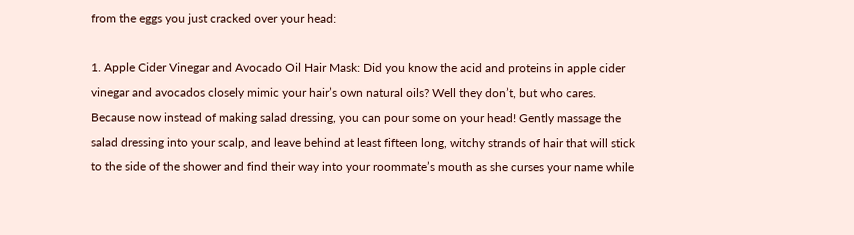from the eggs you just cracked over your head:

1. Apple Cider Vinegar and Avocado Oil Hair Mask: Did you know the acid and proteins in apple cider vinegar and avocados closely mimic your hair’s own natural oils? Well they don’t, but who cares. Because now instead of making salad dressing, you can pour some on your head! Gently massage the salad dressing into your scalp, and leave behind at least fifteen long, witchy strands of hair that will stick to the side of the shower and find their way into your roommate’s mouth as she curses your name while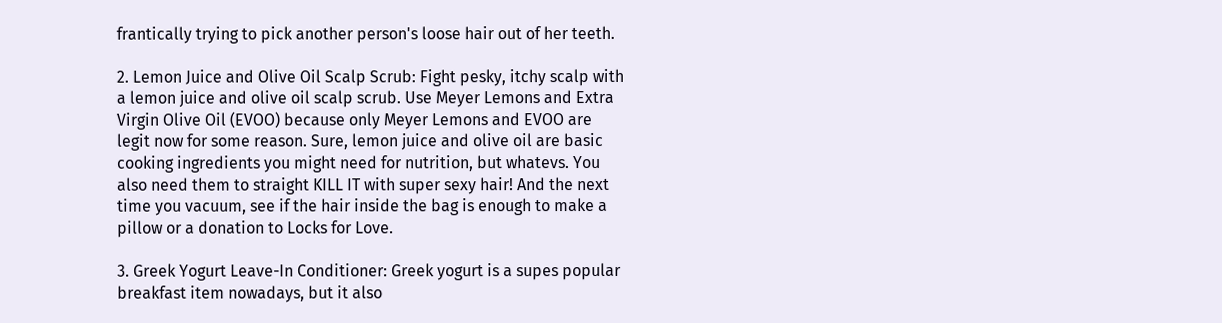frantically trying to pick another person's loose hair out of her teeth.

2. Lemon Juice and Olive Oil Scalp Scrub: Fight pesky, itchy scalp with a lemon juice and olive oil scalp scrub. Use Meyer Lemons and Extra Virgin Olive Oil (EVOO) because only Meyer Lemons and EVOO are legit now for some reason. Sure, lemon juice and olive oil are basic cooking ingredients you might need for nutrition, but whatevs. You also need them to straight KILL IT with super sexy hair! And the next time you vacuum, see if the hair inside the bag is enough to make a pillow or a donation to Locks for Love.

3. Greek Yogurt Leave-In Conditioner: Greek yogurt is a supes popular breakfast item nowadays, but it also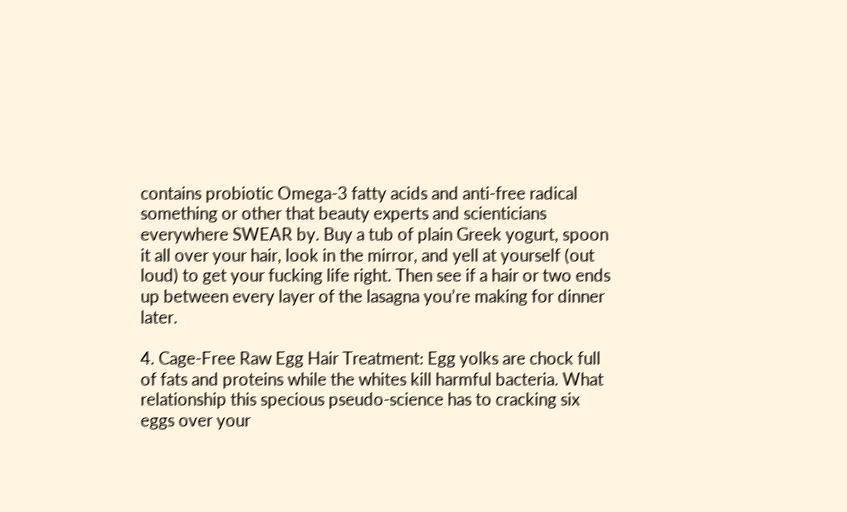contains probiotic Omega-3 fatty acids and anti-free radical something or other that beauty experts and scienticians everywhere SWEAR by. Buy a tub of plain Greek yogurt, spoon it all over your hair, look in the mirror, and yell at yourself (out loud) to get your fucking life right. Then see if a hair or two ends up between every layer of the lasagna you’re making for dinner later.

4. Cage-Free Raw Egg Hair Treatment: Egg yolks are chock full of fats and proteins while the whites kill harmful bacteria. What relationship this specious pseudo-science has to cracking six eggs over your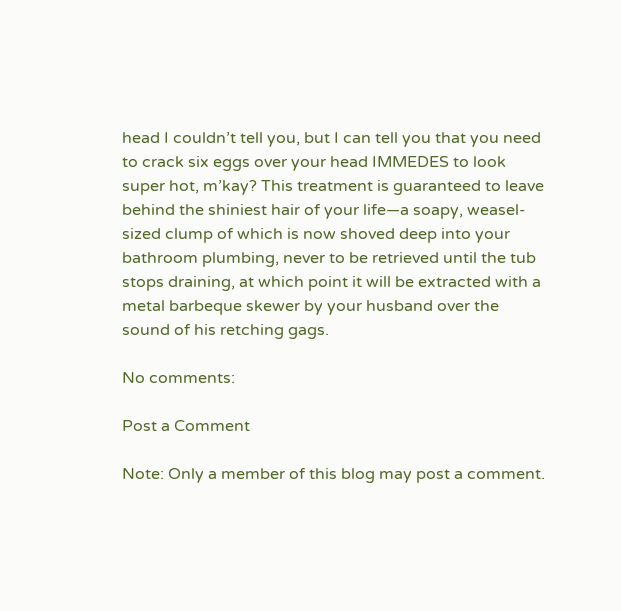head I couldn’t tell you, but I can tell you that you need to crack six eggs over your head IMMEDES to look super hot, m’kay? This treatment is guaranteed to leave behind the shiniest hair of your life—a soapy, weasel-sized clump of which is now shoved deep into your bathroom plumbing, never to be retrieved until the tub stops draining, at which point it will be extracted with a metal barbeque skewer by your husband over the sound of his retching gags.

No comments:

Post a Comment

Note: Only a member of this blog may post a comment.